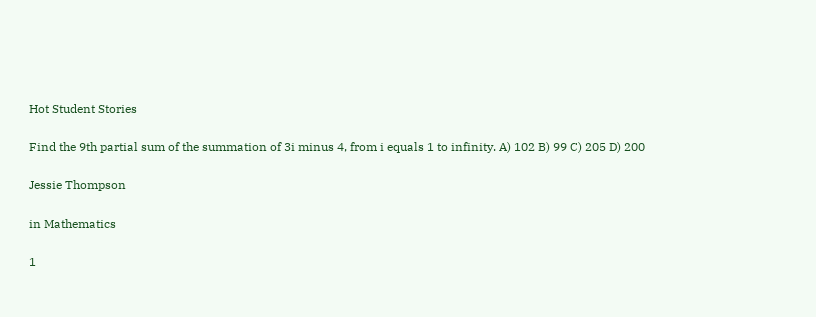Hot Student Stories

Find the 9th partial sum of the summation of 3i minus 4, from i equals 1 to infinity. A) 102 B) 99 C) 205 D) 200

Jessie Thompson

in Mathematics

1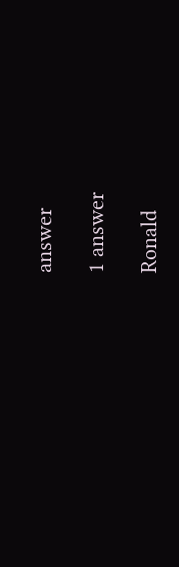answer

1 answer

Ronald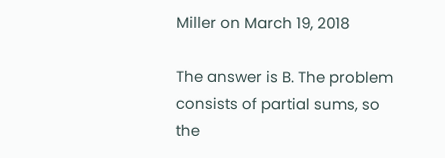Miller on March 19, 2018

The answer is B. The problem consists of partial sums, so the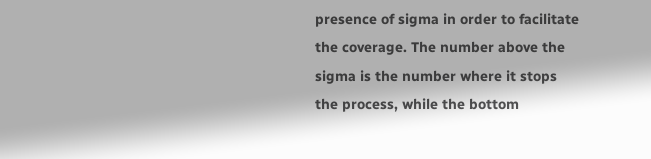presence of sigma in order to facilitate the coverage. The number above the sigma is the number where it stops the process, while the bottom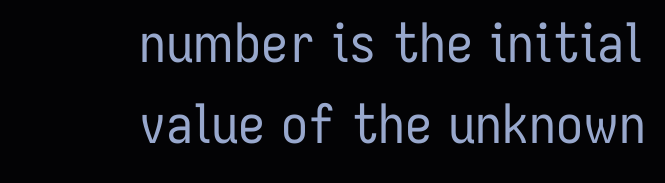number is the initial value of the unknown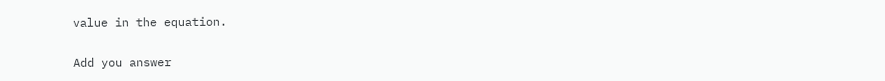value in the equation.

Add you answer